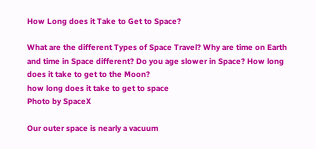How Long does it Take to Get to Space?

What are the different Types of Space Travel? Why are time on Earth and time in Space different? Do you age slower in Space? How long does it take to get to the Moon?
how long does it take to get to space
Photo by SpaceX

Our outer space is nearly a vacuum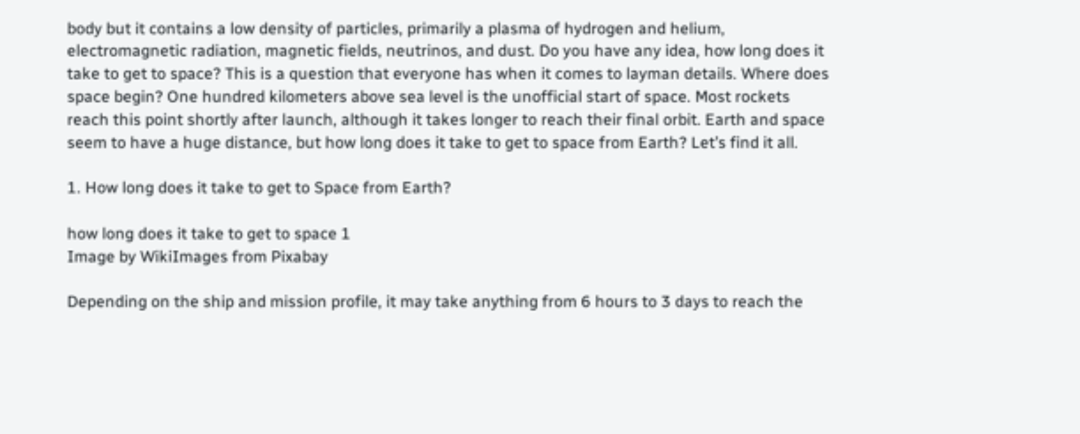body but it contains a low density of particles, primarily a plasma of hydrogen and helium, electromagnetic radiation, magnetic fields, neutrinos, and dust. Do you have any idea, how long does it take to get to space? This is a question that everyone has when it comes to layman details. Where does space begin? One hundred kilometers above sea level is the unofficial start of space. Most rockets reach this point shortly after launch, although it takes longer to reach their final orbit. Earth and space seem to have a huge distance, but how long does it take to get to space from Earth? Let’s find it all.

1. How long does it take to get to Space from Earth?

how long does it take to get to space 1
Image by WikiImages from Pixabay

Depending on the ship and mission profile, it may take anything from 6 hours to 3 days to reach the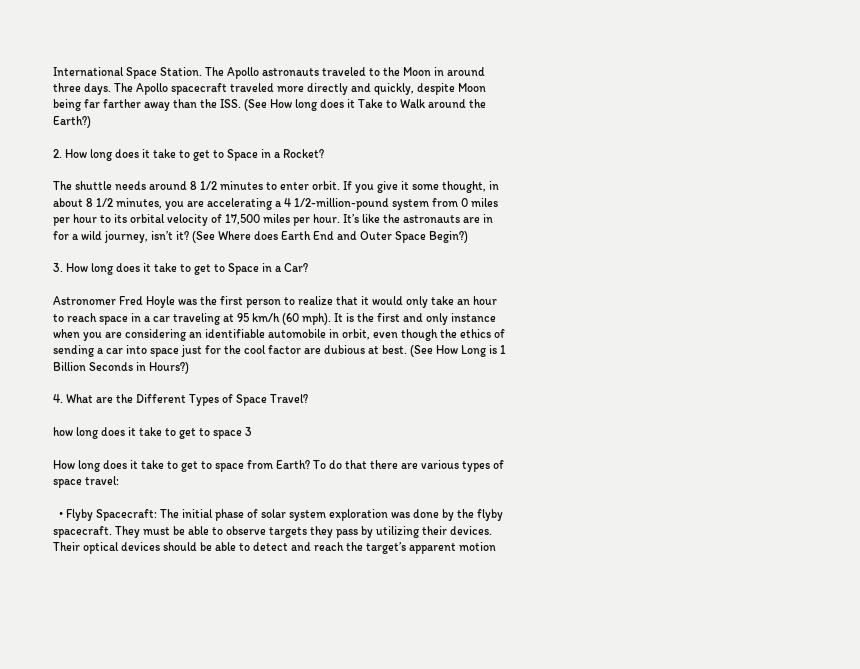International Space Station. The Apollo astronauts traveled to the Moon in around three days. The Apollo spacecraft traveled more directly and quickly, despite Moon being far farther away than the ISS. (See How long does it Take to Walk around the Earth?)

2. How long does it take to get to Space in a Rocket?

The shuttle needs around 8 1/2 minutes to enter orbit. If you give it some thought, in about 8 1/2 minutes, you are accelerating a 4 1/2-million-pound system from 0 miles per hour to its orbital velocity of 17,500 miles per hour. It’s like the astronauts are in for a wild journey, isn’t it? (See Where does Earth End and Outer Space Begin?)

3. How long does it take to get to Space in a Car?

Astronomer Fred Hoyle was the first person to realize that it would only take an hour to reach space in a car traveling at 95 km/h (60 mph). It is the first and only instance when you are considering an identifiable automobile in orbit, even though the ethics of sending a car into space just for the cool factor are dubious at best. (See How Long is 1 Billion Seconds in Hours?)

4. What are the Different Types of Space Travel?

how long does it take to get to space 3

How long does it take to get to space from Earth? To do that there are various types of space travel:

  • Flyby Spacecraft: The initial phase of solar system exploration was done by the flyby spacecraft. They must be able to observe targets they pass by utilizing their devices. Their optical devices should be able to detect and reach the target’s apparent motion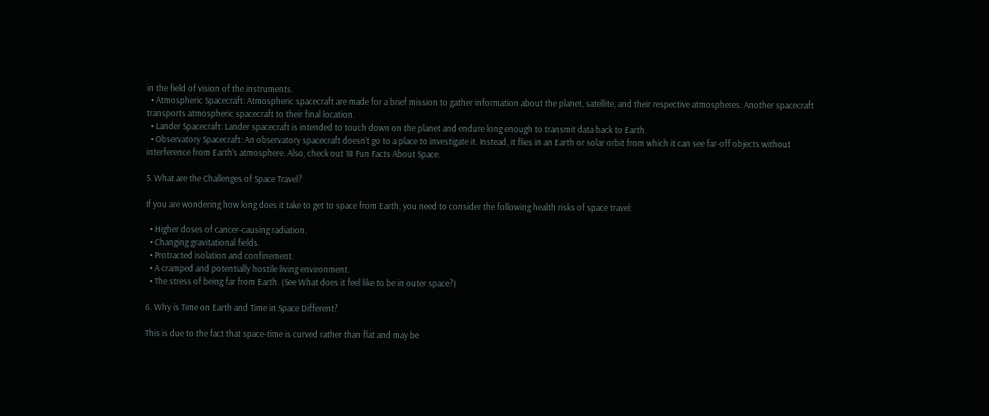in the field of vision of the instruments.
  • Atmospheric Spacecraft: Atmospheric spacecraft are made for a brief mission to gather information about the planet, satellite, and their respective atmospheres. Another spacecraft transports atmospheric spacecraft to their final location.
  • Lander Spacecraft: Lander spacecraft is intended to touch down on the planet and endure long enough to transmit data back to Earth.
  • Observatory Spacecraft: An observatory spacecraft doesn’t go to a place to investigate it. Instead, it flies in an Earth or solar orbit from which it can see far-off objects without interference from Earth’s atmosphere. Also, check out 18 Fun Facts About Space.

5. What are the Challenges of Space Travel?

If you are wondering how long does it take to get to space from Earth, you need to consider the following health risks of space travel:

  • Higher doses of cancer-causing radiation.
  • Changing gravitational fields.
  • Protracted isolation and confinement.
  • A cramped and potentially hostile living environment.
  • The stress of being far from Earth. (See What does it feel like to be in outer space?)

6. Why is Time on Earth and Time in Space Different?

This is due to the fact that space-time is curved rather than flat and may be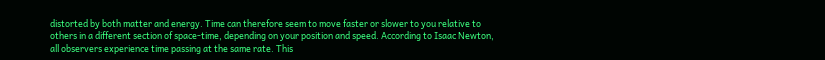distorted by both matter and energy. Time can therefore seem to move faster or slower to you relative to others in a different section of space-time, depending on your position and speed. According to Isaac Newton, all observers experience time passing at the same rate. This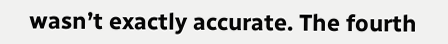wasn’t exactly accurate. The fourth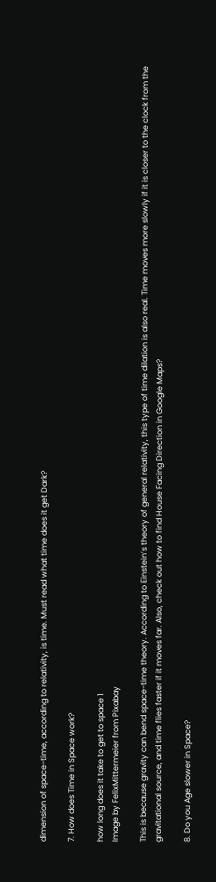dimension of space-time, according to relativity, is time. Must read what time does it get Dark?

7. How does Time in Space work?

how long does it take to get to space 1
Image by FelixMittermeier from Pixabay

This is because gravity can bend space-time theory. According to Einstein’s theory of general relativity, this type of time dilation is also real. Time moves more slowly if it is closer to the clock from the gravitational source, and time flies faster if it moves far. Also, check out how to find House Facing Direction in Google Maps?

8. Do you Age slower in Space?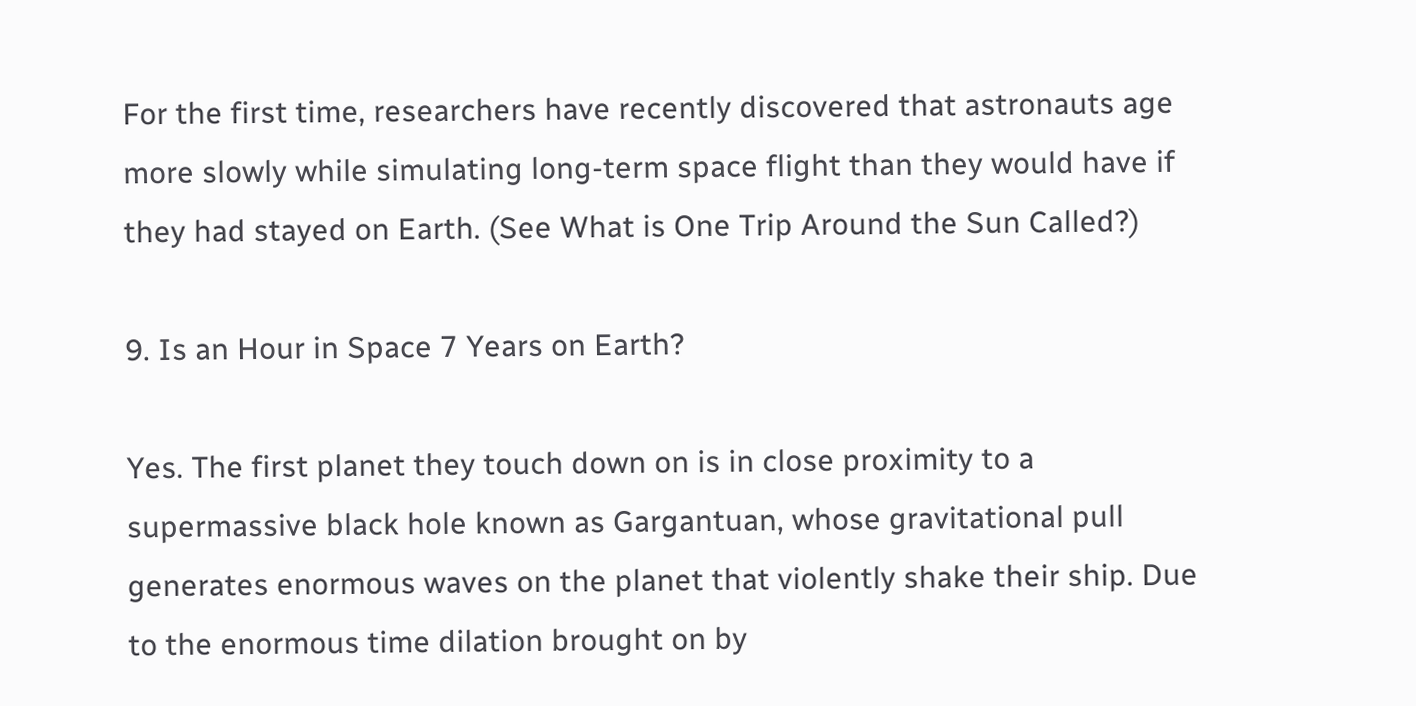For the first time, researchers have recently discovered that astronauts age more slowly while simulating long-term space flight than they would have if they had stayed on Earth. (See What is One Trip Around the Sun Called?)

9. Is an Hour in Space 7 Years on Earth?

Yes. The first planet they touch down on is in close proximity to a supermassive black hole known as Gargantuan, whose gravitational pull generates enormous waves on the planet that violently shake their ship. Due to the enormous time dilation brought on by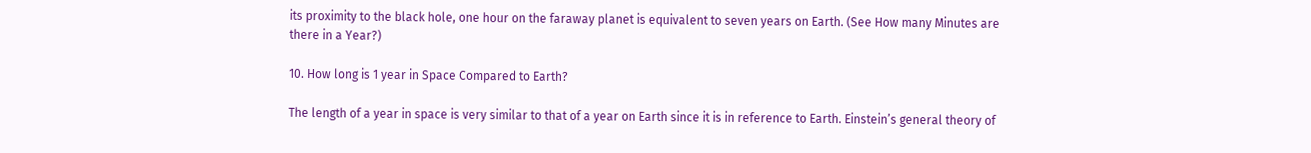its proximity to the black hole, one hour on the faraway planet is equivalent to seven years on Earth. (See How many Minutes are there in a Year?)

10. How long is 1 year in Space Compared to Earth?

The length of a year in space is very similar to that of a year on Earth since it is in reference to Earth. Einstein’s general theory of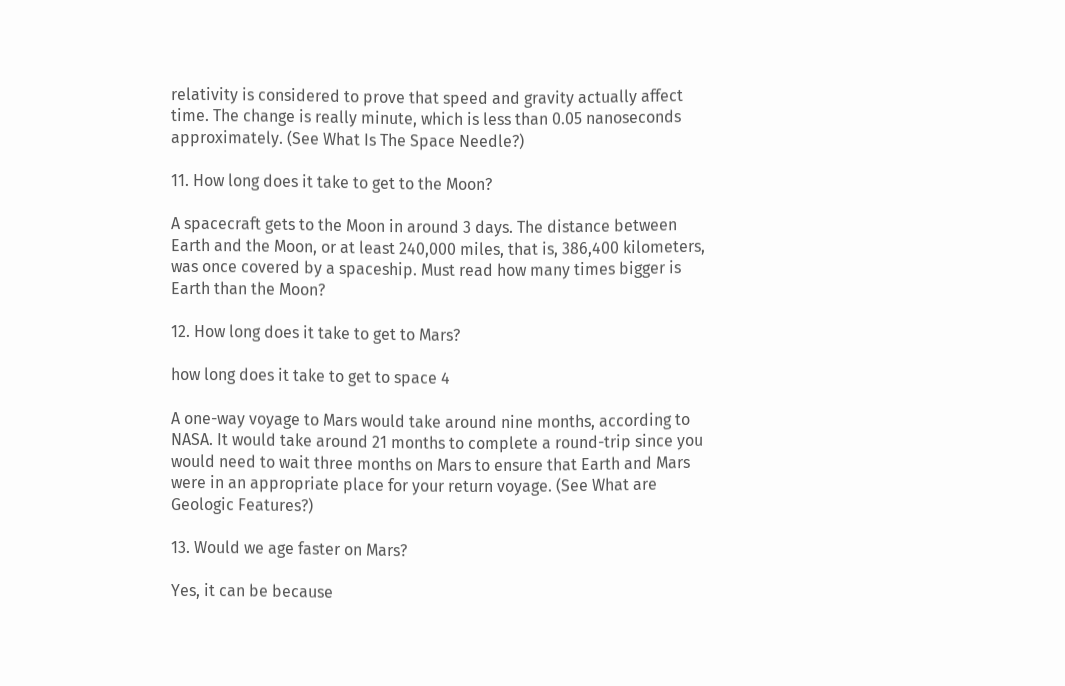relativity is considered to prove that speed and gravity actually affect time. The change is really minute, which is less than 0.05 nanoseconds approximately. (See What Is The Space Needle?)

11. How long does it take to get to the Moon?

A spacecraft gets to the Moon in around 3 days. The distance between Earth and the Moon, or at least 240,000 miles, that is, 386,400 kilometers, was once covered by a spaceship. Must read how many times bigger is Earth than the Moon?

12. How long does it take to get to Mars?

how long does it take to get to space 4

A one-way voyage to Mars would take around nine months, according to NASA. It would take around 21 months to complete a round-trip since you would need to wait three months on Mars to ensure that Earth and Mars were in an appropriate place for your return voyage. (See What are Geologic Features?)

13. Would we age faster on Mars?

Yes, it can be because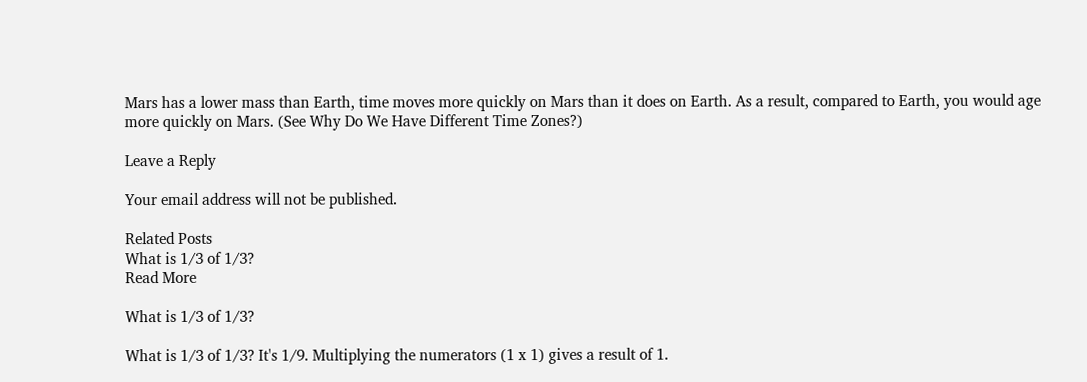Mars has a lower mass than Earth, time moves more quickly on Mars than it does on Earth. As a result, compared to Earth, you would age more quickly on Mars. (See Why Do We Have Different Time Zones?)

Leave a Reply

Your email address will not be published.

Related Posts
What is 1/3 of 1/3?
Read More

What is 1/3 of 1/3?

What is 1/3 of 1/3? It's 1/9. Multiplying the numerators (1 x 1) gives a result of 1.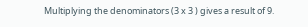Multiplying the denominators (3 x 3 ) gives a result of 9.